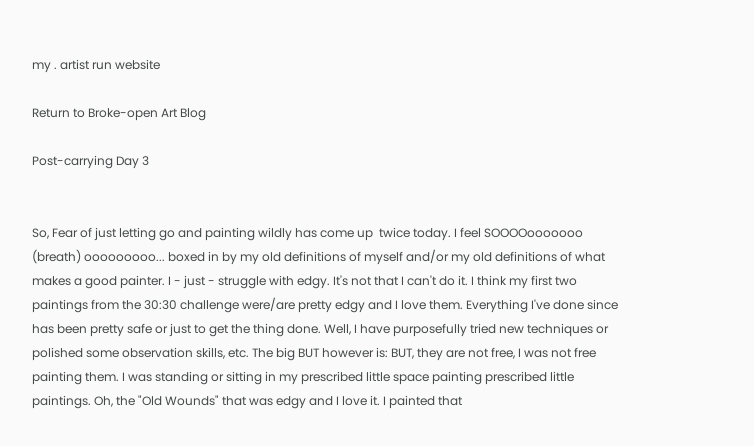my . artist run website

Return to Broke-open Art Blog

Post-carrying Day 3


So, Fear of just letting go and painting wildly has come up  twice today. I feel SOOOOooooooo (breath) ooooooooo... boxed in by my old definitions of myself and/or my old definitions of what makes a good painter. I - just - struggle with edgy. It's not that I can't do it. I think my first two paintings from the 30:30 challenge were/are pretty edgy and I love them. Everything I've done since has been pretty safe or just to get the thing done. Well, I have purposefully tried new techniques or polished some observation skills, etc. The big BUT however is: BUT, they are not free, I was not free painting them. I was standing or sitting in my prescribed little space painting prescribed little paintings. Oh, the "Old Wounds" that was edgy and I love it. I painted that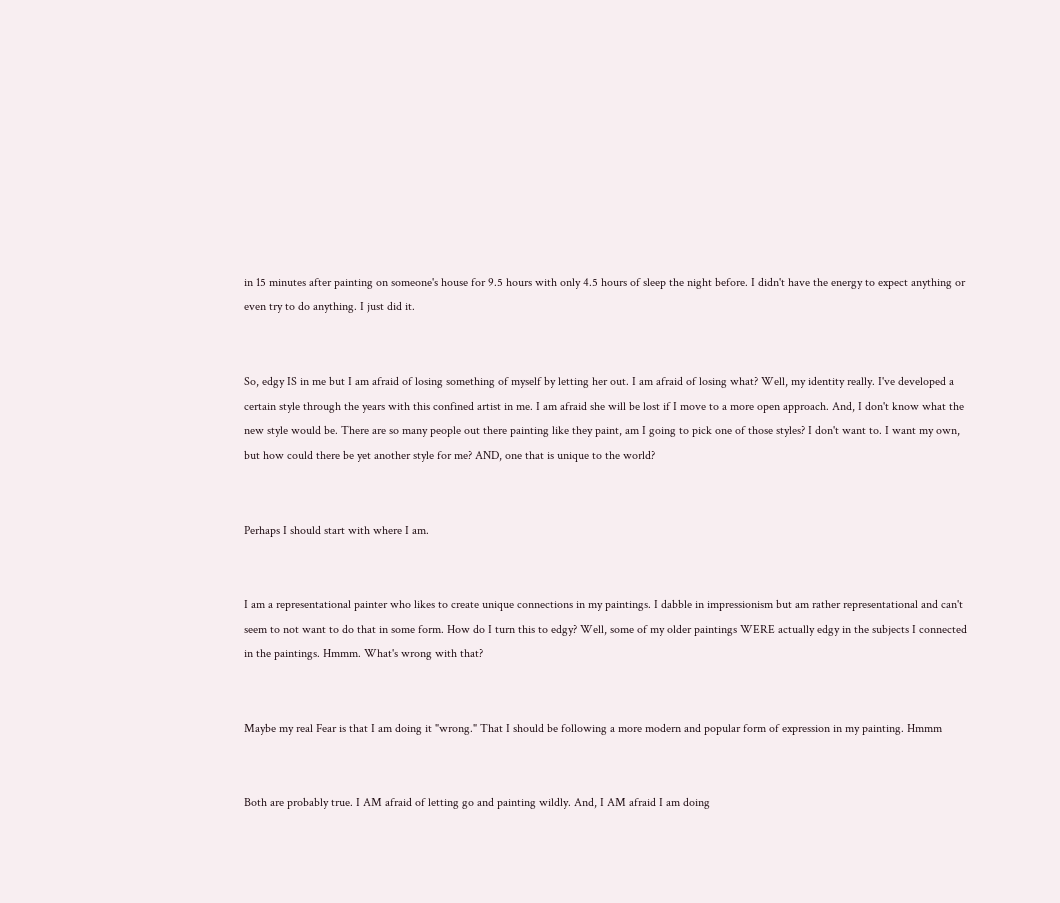in 15 minutes after painting on someone's house for 9.5 hours with only 4.5 hours of sleep the night before. I didn't have the energy to expect anything or even try to do anything. I just did it.


So, edgy IS in me but I am afraid of losing something of myself by letting her out. I am afraid of losing what? Well, my identity really. I've developed a certain style through the years with this confined artist in me. I am afraid she will be lost if I move to a more open approach. And, I don't know what the new style would be. There are so many people out there painting like they paint, am I going to pick one of those styles? I don't want to. I want my own, but how could there be yet another style for me? AND, one that is unique to the world?


Perhaps I should start with where I am.


I am a representational painter who likes to create unique connections in my paintings. I dabble in impressionism but am rather representational and can't seem to not want to do that in some form. How do I turn this to edgy? Well, some of my older paintings WERE actually edgy in the subjects I connected in the paintings. Hmmm. What's wrong with that?


Maybe my real Fear is that I am doing it "wrong." That I should be following a more modern and popular form of expression in my painting. Hmmm


Both are probably true. I AM afraid of letting go and painting wildly. And, I AM afraid I am doing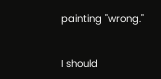painting "wrong."


I should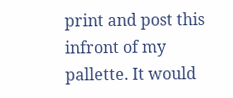print and post this infront of my pallette. It would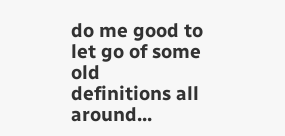do me good to let go of some old definitions all around...